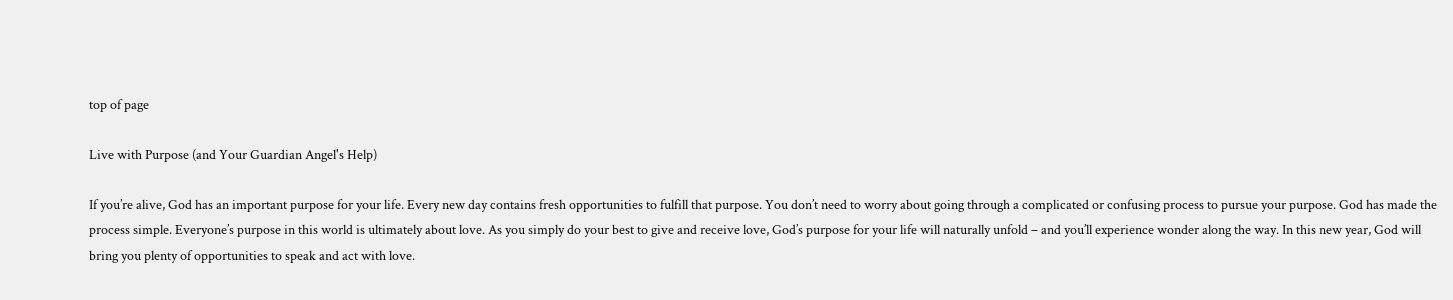top of page

Live with Purpose (and Your Guardian Angel's Help)

If you’re alive, God has an important purpose for your life. Every new day contains fresh opportunities to fulfill that purpose. You don’t need to worry about going through a complicated or confusing process to pursue your purpose. God has made the process simple. Everyone’s purpose in this world is ultimately about love. As you simply do your best to give and receive love, God’s purpose for your life will naturally unfold – and you’ll experience wonder along the way. In this new year, God will bring you plenty of opportunities to speak and act with love.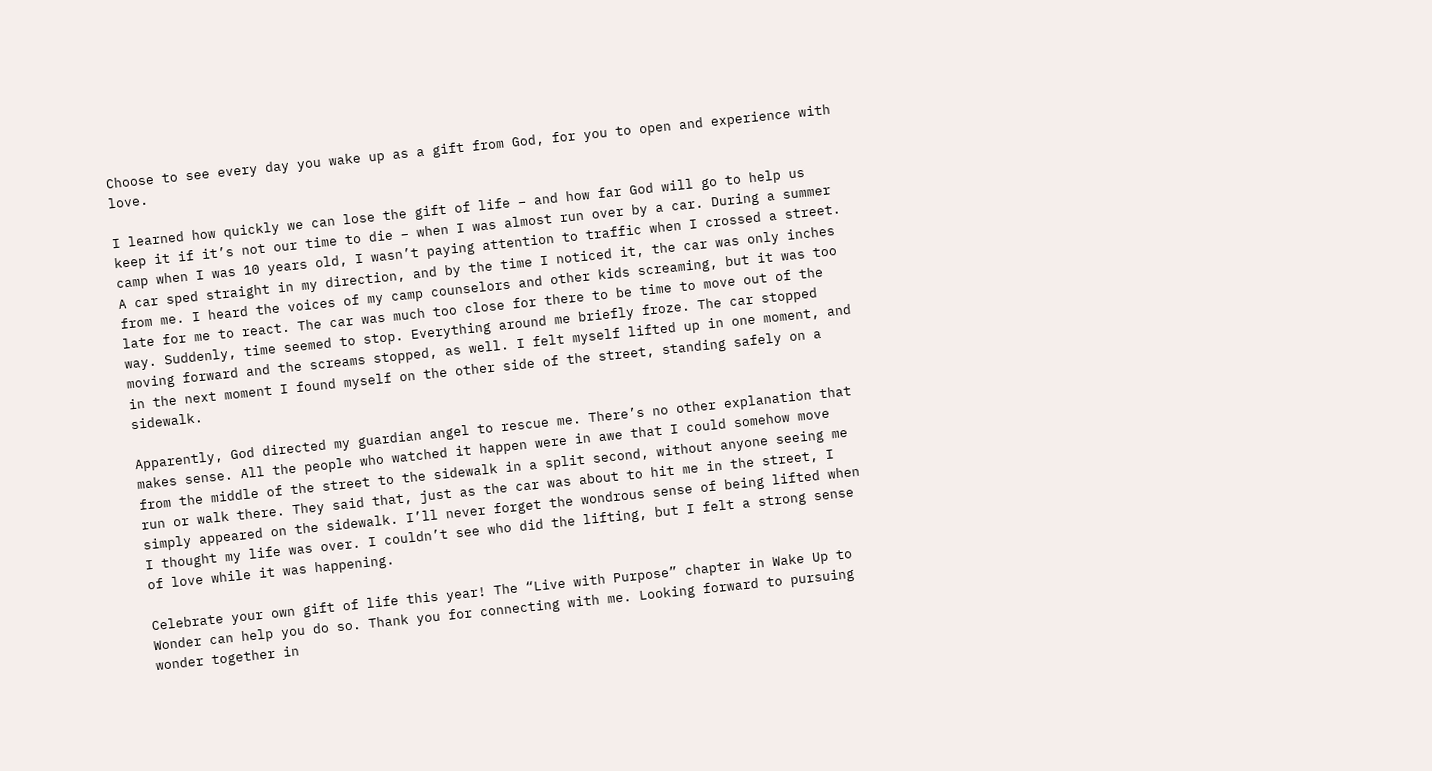Choose to see every day you wake up as a gift from God, for you to open and experience with love.

I learned how quickly we can lose the gift of life – and how far God will go to help us keep it if it’s not our time to die – when I was almost run over by a car. During a summer camp when I was 10 years old, I wasn’t paying attention to traffic when I crossed a street. A car sped straight in my direction, and by the time I noticed it, the car was only inches from me. I heard the voices of my camp counselors and other kids screaming, but it was too late for me to react. The car was much too close for there to be time to move out of the way. Suddenly, time seemed to stop. Everything around me briefly froze. The car stopped moving forward and the screams stopped, as well. I felt myself lifted up in one moment, and in the next moment I found myself on the other side of the street, standing safely on a sidewalk.

Apparently, God directed my guardian angel to rescue me. There’s no other explanation that makes sense. All the people who watched it happen were in awe that I could somehow move from the middle of the street to the sidewalk in a split second, without anyone seeing me run or walk there. They said that, just as the car was about to hit me in the street, I simply appeared on the sidewalk. I’ll never forget the wondrous sense of being lifted when I thought my life was over. I couldn’t see who did the lifting, but I felt a strong sense of love while it was happening.

Celebrate your own gift of life this year! The “Live with Purpose” chapter in Wake Up to Wonder can help you do so. Thank you for connecting with me. Looking forward to pursuing wonder together in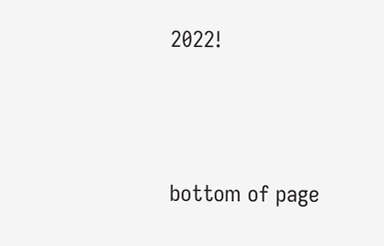2022!




bottom of page